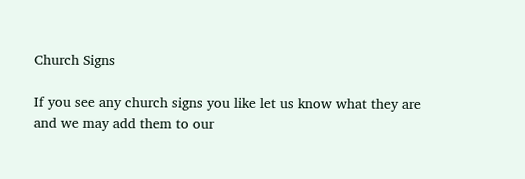Church Signs

If you see any church signs you like let us know what they are and we may add them to our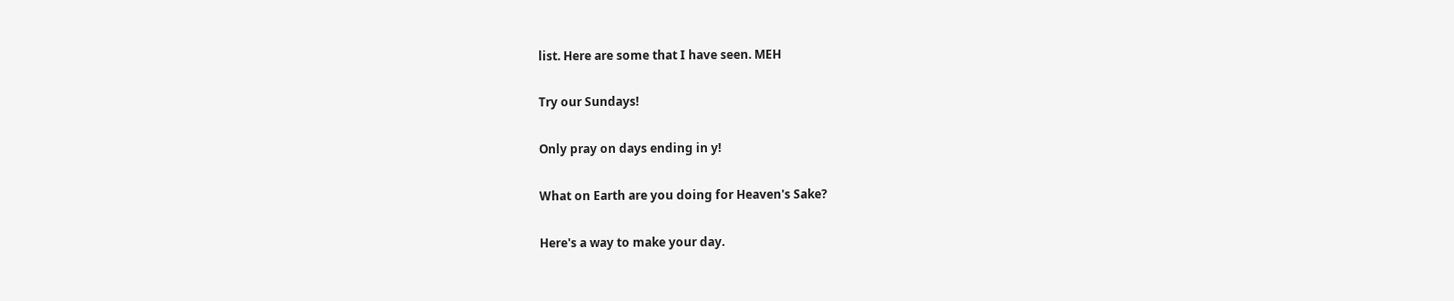list. Here are some that I have seen. MEH

Try our Sundays!

Only pray on days ending in y!

What on Earth are you doing for Heaven's Sake?

Here's a way to make your day.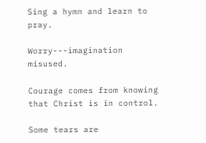Sing a hymn and learn to pray.

Worry---imagination misused.

Courage comes from knowing that Christ is in control.

Some tears are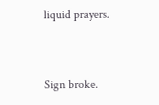liquid prayers.


Sign broke.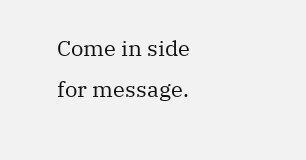Come in side for message.